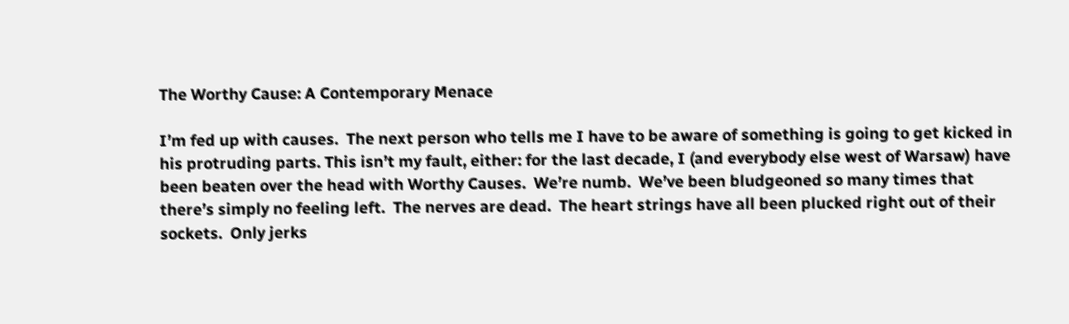The Worthy Cause: A Contemporary Menace

I’m fed up with causes.  The next person who tells me I have to be aware of something is going to get kicked in his protruding parts. This isn’t my fault, either: for the last decade, I (and everybody else west of Warsaw) have been beaten over the head with Worthy Causes.  We’re numb.  We’ve been bludgeoned so many times that there’s simply no feeling left.  The nerves are dead.  The heart strings have all been plucked right out of their sockets.  Only jerks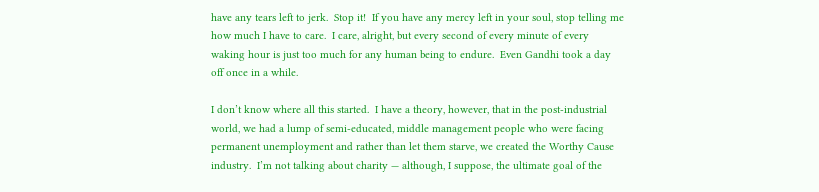have any tears left to jerk.  Stop it!  If you have any mercy left in your soul, stop telling me how much I have to care.  I care, alright, but every second of every minute of every waking hour is just too much for any human being to endure.  Even Gandhi took a day off once in a while.

I don’t know where all this started.  I have a theory, however, that in the post-industrial world, we had a lump of semi-educated, middle management people who were facing permanent unemployment and rather than let them starve, we created the Worthy Cause industry.  I’m not talking about charity — although, I suppose, the ultimate goal of the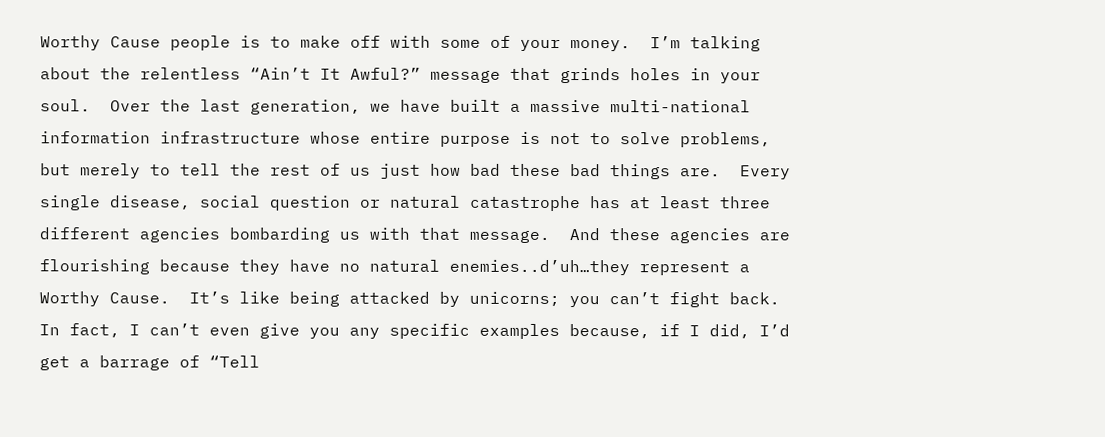Worthy Cause people is to make off with some of your money.  I’m talking about the relentless “Ain’t It Awful?” message that grinds holes in your soul.  Over the last generation, we have built a massive multi-national information infrastructure whose entire purpose is not to solve problems, but merely to tell the rest of us just how bad these bad things are.  Every single disease, social question or natural catastrophe has at least three different agencies bombarding us with that message.  And these agencies are flourishing because they have no natural enemies..d’uh…they represent a Worthy Cause.  It’s like being attacked by unicorns; you can’t fight back.  In fact, I can’t even give you any specific examples because, if I did, I’d get a barrage of “Tell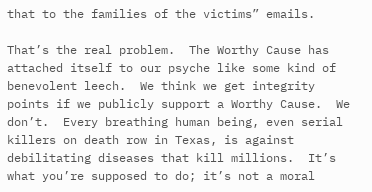that to the families of the victims” emails.

That’s the real problem.  The Worthy Cause has attached itself to our psyche like some kind of benevolent leech.  We think we get integrity points if we publicly support a Worthy Cause.  We don’t.  Every breathing human being, even serial killers on death row in Texas, is against debilitating diseases that kill millions.  It’s what you’re supposed to do; it’s not a moral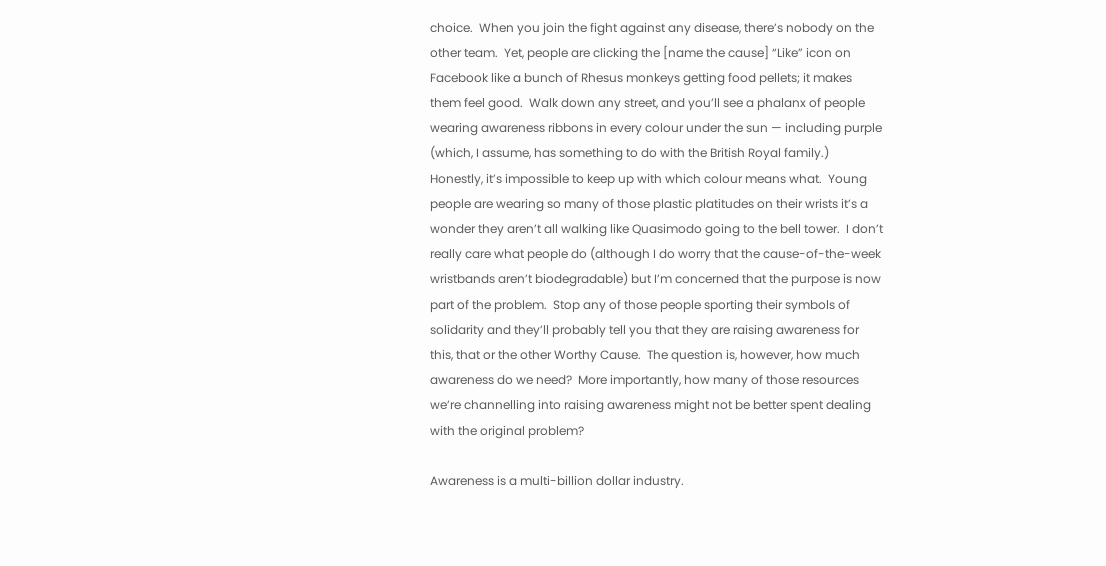choice.  When you join the fight against any disease, there’s nobody on the other team.  Yet, people are clicking the [name the cause] “Like” icon on Facebook like a bunch of Rhesus monkeys getting food pellets; it makes them feel good.  Walk down any street, and you’ll see a phalanx of people wearing awareness ribbons in every colour under the sun — including purple (which, I assume, has something to do with the British Royal family.)  Honestly, it’s impossible to keep up with which colour means what.  Young people are wearing so many of those plastic platitudes on their wrists it’s a wonder they aren’t all walking like Quasimodo going to the bell tower.  I don’t really care what people do (although I do worry that the cause-of-the-week wristbands aren’t biodegradable) but I’m concerned that the purpose is now part of the problem.  Stop any of those people sporting their symbols of solidarity and they’ll probably tell you that they are raising awareness for this, that or the other Worthy Cause.  The question is, however, how much awareness do we need?  More importantly, how many of those resources we’re channelling into raising awareness might not be better spent dealing with the original problem?

Awareness is a multi-billion dollar industry.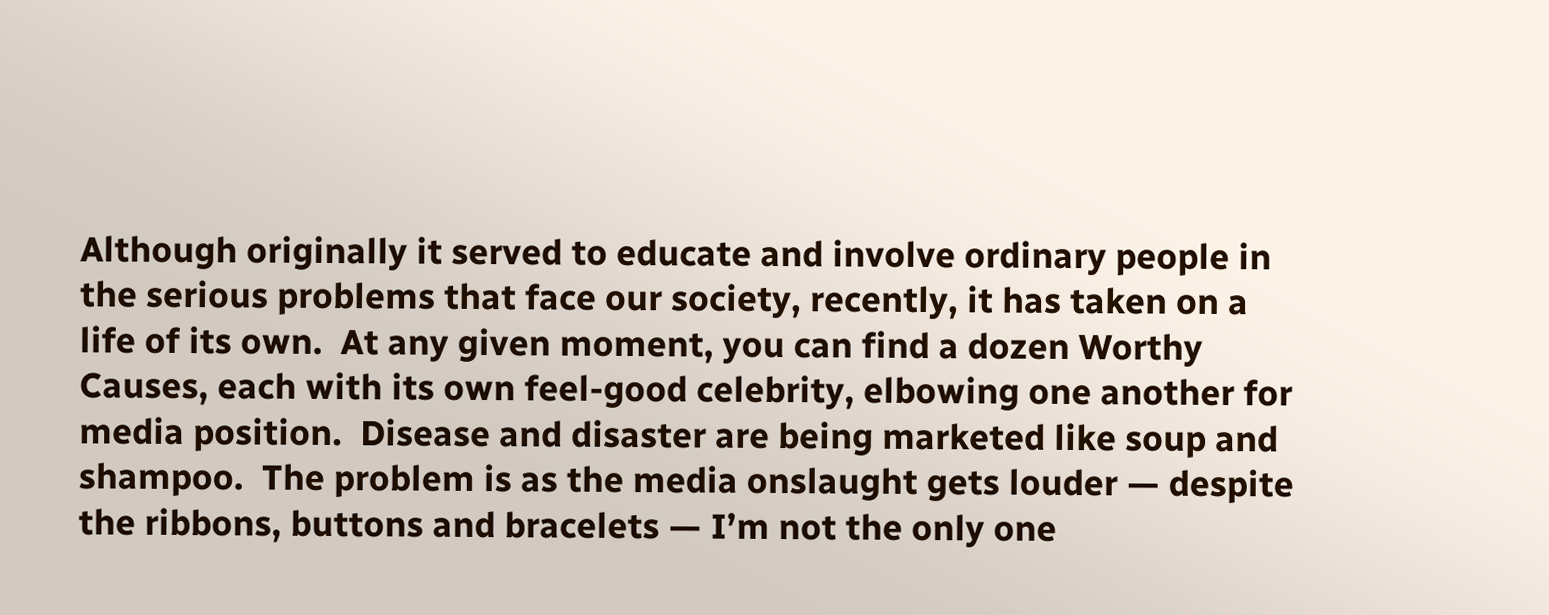Although originally it served to educate and involve ordinary people in the serious problems that face our society, recently, it has taken on a life of its own.  At any given moment, you can find a dozen Worthy Causes, each with its own feel-good celebrity, elbowing one another for media position.  Disease and disaster are being marketed like soup and shampoo.  The problem is as the media onslaught gets louder — despite the ribbons, buttons and bracelets — I’m not the only one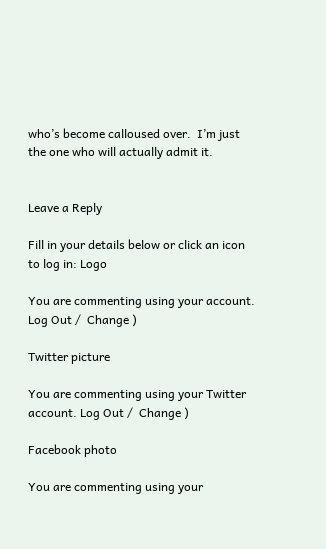who’s become calloused over.  I’m just the one who will actually admit it.


Leave a Reply

Fill in your details below or click an icon to log in: Logo

You are commenting using your account. Log Out /  Change )

Twitter picture

You are commenting using your Twitter account. Log Out /  Change )

Facebook photo

You are commenting using your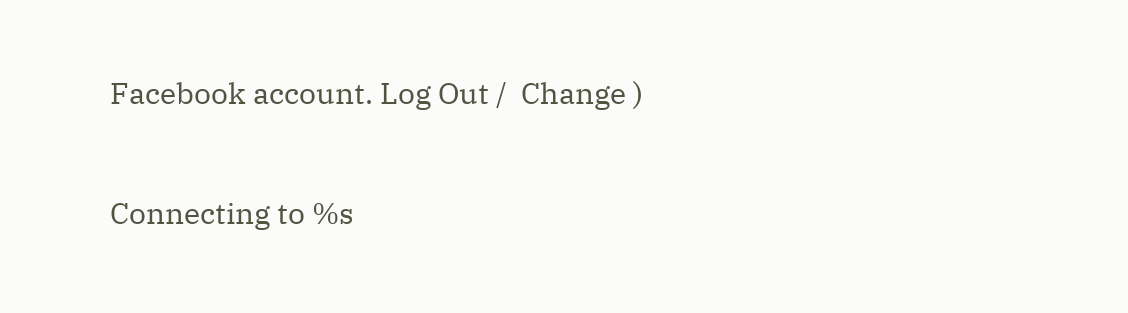Facebook account. Log Out /  Change )

Connecting to %s